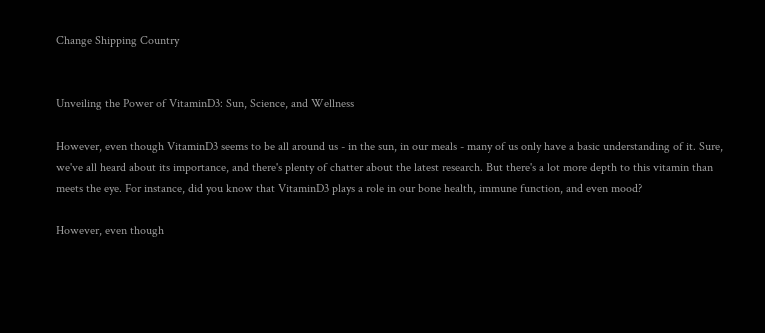Change Shipping Country


Unveiling the Power of VitaminD3: Sun, Science, and Wellness

However, even though VitaminD3 seems to be all around us - in the sun, in our meals - many of us only have a basic understanding of it. Sure, we've all heard about its importance, and there's plenty of chatter about the latest research. But there's a lot more depth to this vitamin than meets the eye. For instance, did you know that VitaminD3 plays a role in our bone health, immune function, and even mood?

However, even though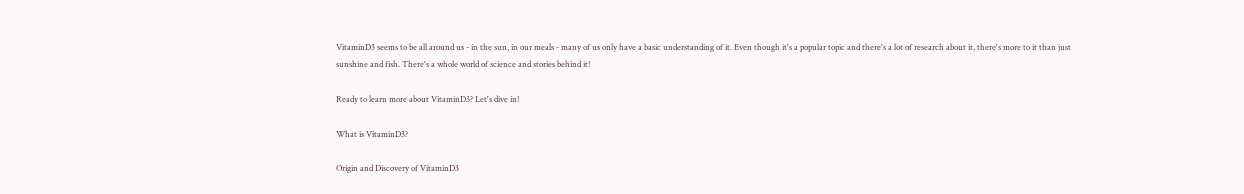VitaminD3 seems to be all around us - in the sun, in our meals - many of us only have a basic understanding of it. Even though it's a popular topic and there's a lot of research about it, there's more to it than just sunshine and fish. There's a whole world of science and stories behind it!

Ready to learn more about VitaminD3? Let's dive in!

What is VitaminD3?

Origin and Discovery of VitaminD3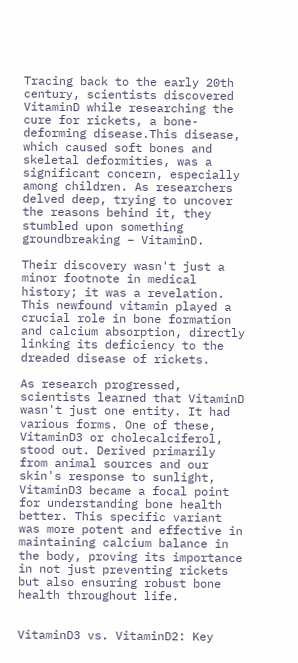Tracing back to the early 20th century, scientists discovered VitaminD while researching the cure for rickets, a bone-deforming disease.This disease, which caused soft bones and skeletal deformities, was a significant concern, especially among children. As researchers delved deep, trying to uncover the reasons behind it, they stumbled upon something groundbreaking – VitaminD.

Their discovery wasn't just a minor footnote in medical history; it was a revelation. This newfound vitamin played a crucial role in bone formation and calcium absorption, directly linking its deficiency to the dreaded disease of rickets.

As research progressed, scientists learned that VitaminD wasn't just one entity. It had various forms. One of these, VitaminD3 or cholecalciferol, stood out. Derived primarily from animal sources and our skin's response to sunlight, VitaminD3 became a focal point for understanding bone health better. This specific variant was more potent and effective in maintaining calcium balance in the body, proving its importance in not just preventing rickets but also ensuring robust bone health throughout life.


VitaminD3 vs. VitaminD2: Key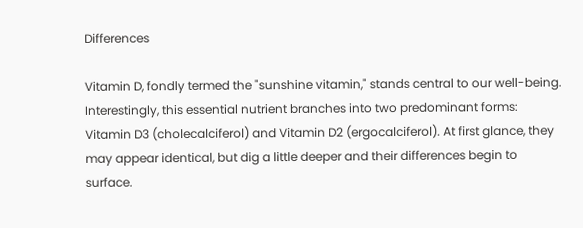Differences

Vitamin D, fondly termed the "sunshine vitamin," stands central to our well-being. Interestingly, this essential nutrient branches into two predominant forms: Vitamin D3 (cholecalciferol) and Vitamin D2 (ergocalciferol). At first glance, they may appear identical, but dig a little deeper and their differences begin to surface.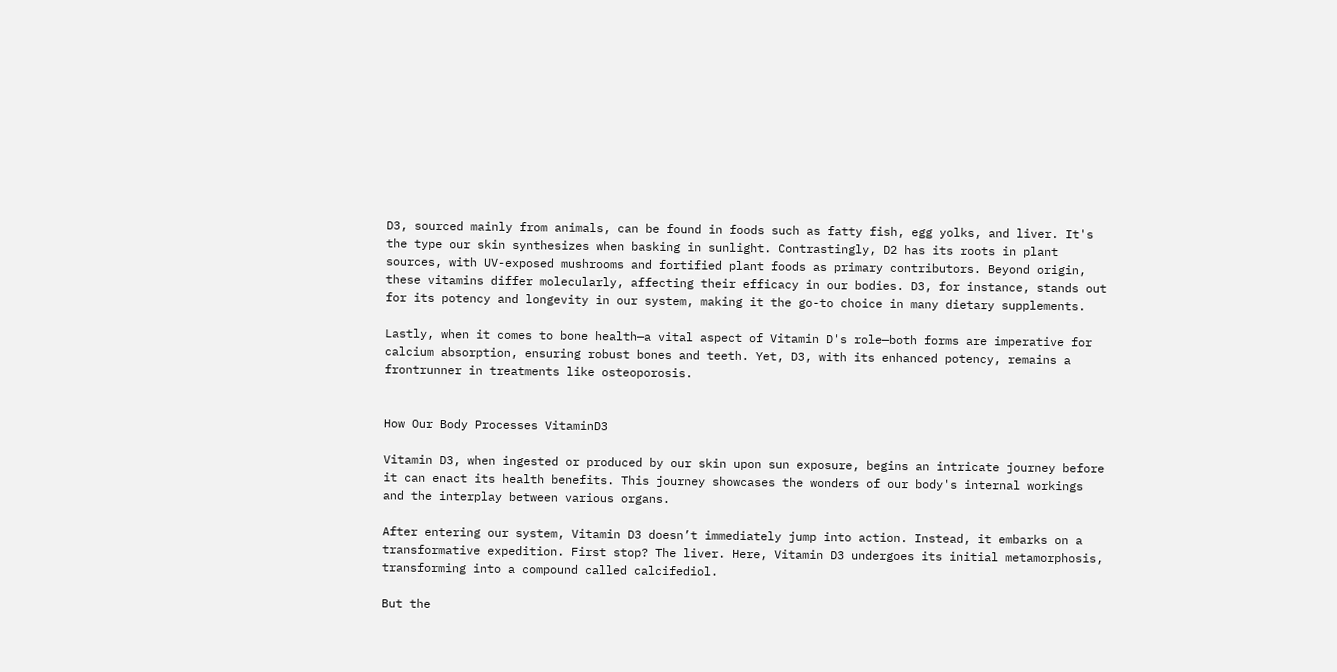D3, sourced mainly from animals, can be found in foods such as fatty fish, egg yolks, and liver. It's the type our skin synthesizes when basking in sunlight. Contrastingly, D2 has its roots in plant sources, with UV-exposed mushrooms and fortified plant foods as primary contributors. Beyond origin, these vitamins differ molecularly, affecting their efficacy in our bodies. D3, for instance, stands out for its potency and longevity in our system, making it the go-to choice in many dietary supplements.

Lastly, when it comes to bone health—a vital aspect of Vitamin D's role—both forms are imperative for calcium absorption, ensuring robust bones and teeth. Yet, D3, with its enhanced potency, remains a frontrunner in treatments like osteoporosis.


How Our Body Processes VitaminD3

Vitamin D3, when ingested or produced by our skin upon sun exposure, begins an intricate journey before it can enact its health benefits. This journey showcases the wonders of our body's internal workings and the interplay between various organs.

After entering our system, Vitamin D3 doesn’t immediately jump into action. Instead, it embarks on a transformative expedition. First stop? The liver. Here, Vitamin D3 undergoes its initial metamorphosis, transforming into a compound called calcifediol.

But the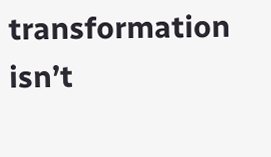transformation isn’t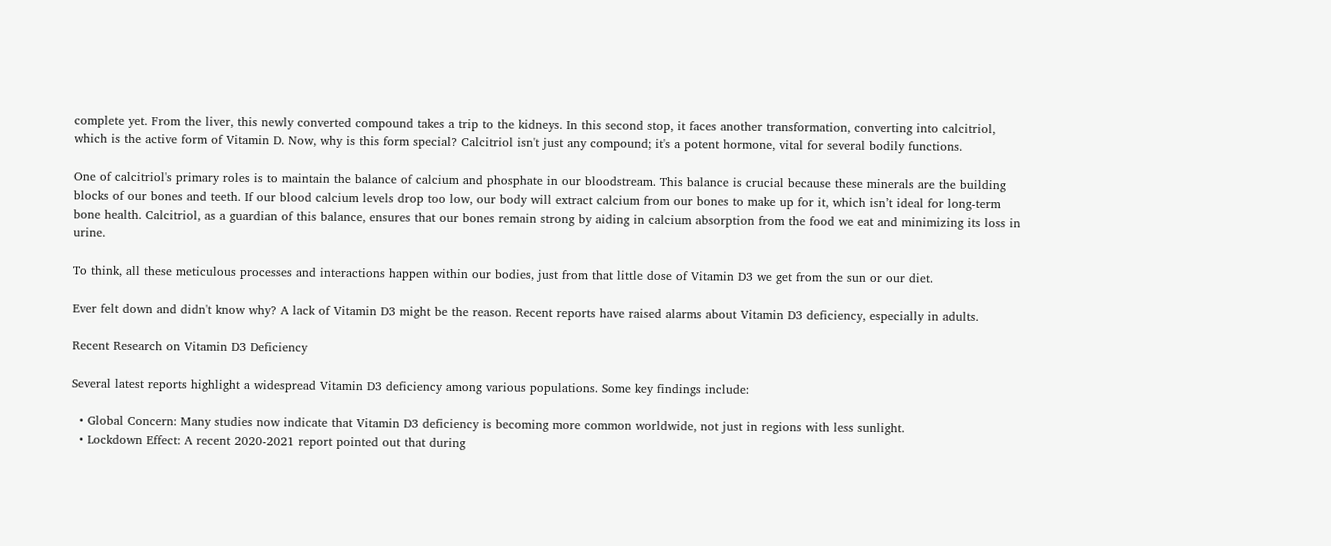complete yet. From the liver, this newly converted compound takes a trip to the kidneys. In this second stop, it faces another transformation, converting into calcitriol, which is the active form of Vitamin D. Now, why is this form special? Calcitriol isn't just any compound; it's a potent hormone, vital for several bodily functions.

One of calcitriol's primary roles is to maintain the balance of calcium and phosphate in our bloodstream. This balance is crucial because these minerals are the building blocks of our bones and teeth. If our blood calcium levels drop too low, our body will extract calcium from our bones to make up for it, which isn’t ideal for long-term bone health. Calcitriol, as a guardian of this balance, ensures that our bones remain strong by aiding in calcium absorption from the food we eat and minimizing its loss in urine.

To think, all these meticulous processes and interactions happen within our bodies, just from that little dose of Vitamin D3 we get from the sun or our diet.

Ever felt down and didn't know why? A lack of Vitamin D3 might be the reason. Recent reports have raised alarms about Vitamin D3 deficiency, especially in adults.

Recent Research on Vitamin D3 Deficiency

Several latest reports highlight a widespread Vitamin D3 deficiency among various populations. Some key findings include:

  • Global Concern: Many studies now indicate that Vitamin D3 deficiency is becoming more common worldwide, not just in regions with less sunlight.
  • Lockdown Effect: A recent 2020-2021 report pointed out that during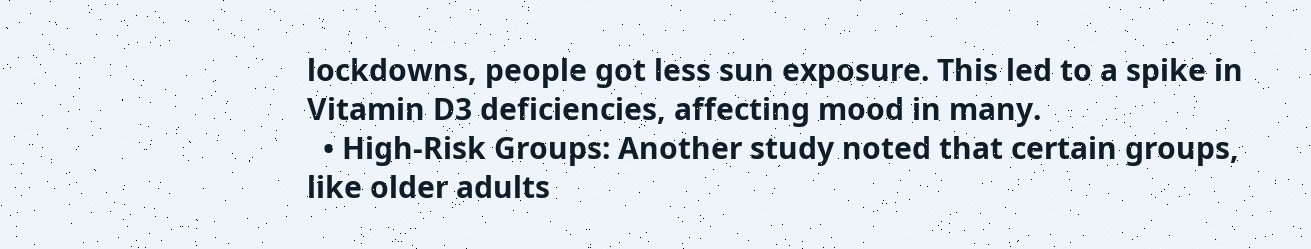lockdowns, people got less sun exposure. This led to a spike in Vitamin D3 deficiencies, affecting mood in many.
  • High-Risk Groups: Another study noted that certain groups, like older adults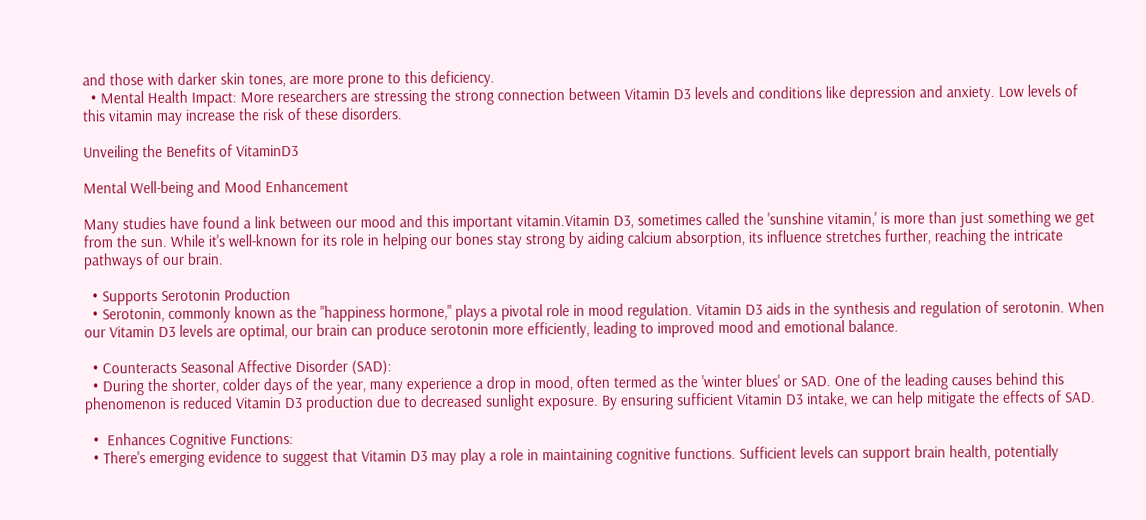and those with darker skin tones, are more prone to this deficiency.
  • Mental Health Impact: More researchers are stressing the strong connection between Vitamin D3 levels and conditions like depression and anxiety. Low levels of this vitamin may increase the risk of these disorders.

Unveiling the Benefits of VitaminD3

Mental Well-being and Mood Enhancement

Many studies have found a link between our mood and this important vitamin.Vitamin D3, sometimes called the 'sunshine vitamin,' is more than just something we get from the sun. While it's well-known for its role in helping our bones stay strong by aiding calcium absorption, its influence stretches further, reaching the intricate pathways of our brain.

  • Supports Serotonin Production
  • Serotonin, commonly known as the "happiness hormone," plays a pivotal role in mood regulation. Vitamin D3 aids in the synthesis and regulation of serotonin. When our Vitamin D3 levels are optimal, our brain can produce serotonin more efficiently, leading to improved mood and emotional balance.

  • Counteracts Seasonal Affective Disorder (SAD):
  • During the shorter, colder days of the year, many experience a drop in mood, often termed as the 'winter blues' or SAD. One of the leading causes behind this phenomenon is reduced Vitamin D3 production due to decreased sunlight exposure. By ensuring sufficient Vitamin D3 intake, we can help mitigate the effects of SAD.

  •  Enhances Cognitive Functions:
  • There's emerging evidence to suggest that Vitamin D3 may play a role in maintaining cognitive functions. Sufficient levels can support brain health, potentially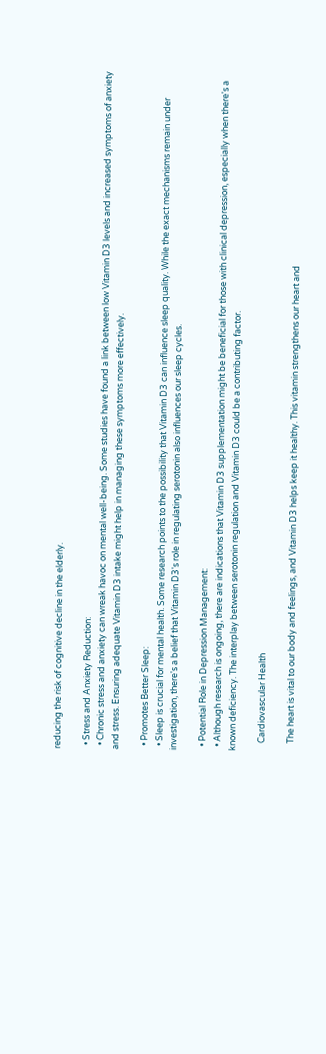reducing the risk of cognitive decline in the elderly.

  • Stress and Anxiety Reduction:
  • Chronic stress and anxiety can wreak havoc on mental well-being. Some studies have found a link between low Vitamin D3 levels and increased symptoms of anxiety and stress. Ensuring adequate Vitamin D3 intake might help in managing these symptoms more effectively.

  • Promotes Better Sleep:
  • Sleep is crucial for mental health. Some research points to the possibility that Vitamin D3 can influence sleep quality. While the exact mechanisms remain under investigation, there's a belief that Vitamin D3's role in regulating serotonin also influences our sleep cycles.

  • Potential Role in Depression Management:
  • Although research is ongoing, there are indications that Vitamin D3 supplementation might be beneficial for those with clinical depression, especially when there's a known deficiency. The interplay between serotonin regulation and Vitamin D3 could be a contributing factor.

    Cardiovascular Health

    The heart is vital to our body and feelings, and Vitamin D3 helps keep it healthy. This vitamin strengthens our heart and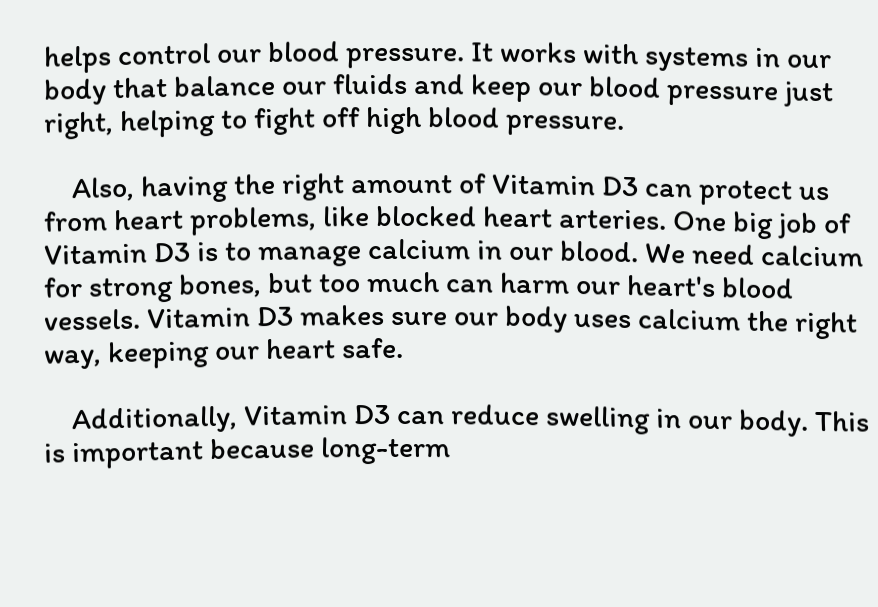helps control our blood pressure. It works with systems in our body that balance our fluids and keep our blood pressure just right, helping to fight off high blood pressure.

    Also, having the right amount of Vitamin D3 can protect us from heart problems, like blocked heart arteries. One big job of Vitamin D3 is to manage calcium in our blood. We need calcium for strong bones, but too much can harm our heart's blood vessels. Vitamin D3 makes sure our body uses calcium the right way, keeping our heart safe.

    Additionally, Vitamin D3 can reduce swelling in our body. This is important because long-term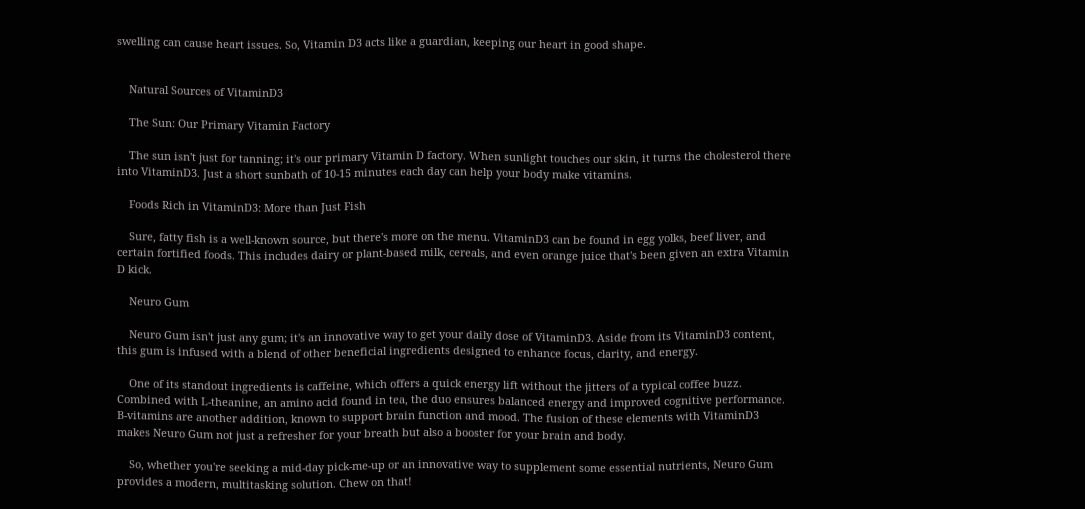swelling can cause heart issues. So, Vitamin D3 acts like a guardian, keeping our heart in good shape.


    Natural Sources of VitaminD3

    The Sun: Our Primary Vitamin Factory

    The sun isn't just for tanning; it's our primary Vitamin D factory. When sunlight touches our skin, it turns the cholesterol there into VitaminD3. Just a short sunbath of 10-15 minutes each day can help your body make vitamins.

    Foods Rich in VitaminD3: More than Just Fish

    Sure, fatty fish is a well-known source, but there's more on the menu. VitaminD3 can be found in egg yolks, beef liver, and certain fortified foods. This includes dairy or plant-based milk, cereals, and even orange juice that's been given an extra Vitamin D kick.

    Neuro Gum

    Neuro Gum isn't just any gum; it's an innovative way to get your daily dose of VitaminD3. Aside from its VitaminD3 content, this gum is infused with a blend of other beneficial ingredients designed to enhance focus, clarity, and energy.

    One of its standout ingredients is caffeine, which offers a quick energy lift without the jitters of a typical coffee buzz. Combined with L-theanine, an amino acid found in tea, the duo ensures balanced energy and improved cognitive performance. B-vitamins are another addition, known to support brain function and mood. The fusion of these elements with VitaminD3 makes Neuro Gum not just a refresher for your breath but also a booster for your brain and body.

    So, whether you're seeking a mid-day pick-me-up or an innovative way to supplement some essential nutrients, Neuro Gum provides a modern, multitasking solution. Chew on that!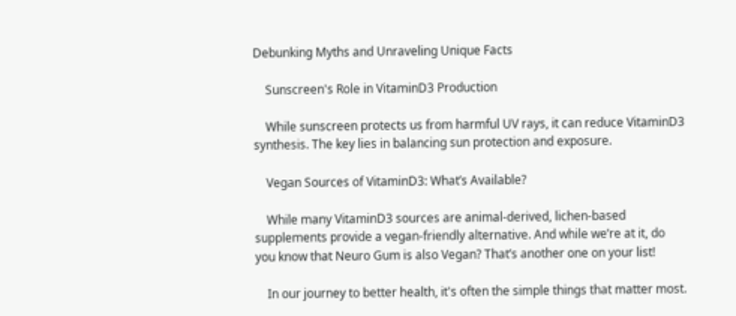Debunking Myths and Unraveling Unique Facts

    Sunscreen's Role in VitaminD3 Production

    While sunscreen protects us from harmful UV rays, it can reduce VitaminD3 synthesis. The key lies in balancing sun protection and exposure.

    Vegan Sources of VitaminD3: What’s Available?

    While many VitaminD3 sources are animal-derived, lichen-based supplements provide a vegan-friendly alternative. And while we’re at it, do you know that Neuro Gum is also Vegan? That’s another one on your list!

    In our journey to better health, it's often the simple things that matter most.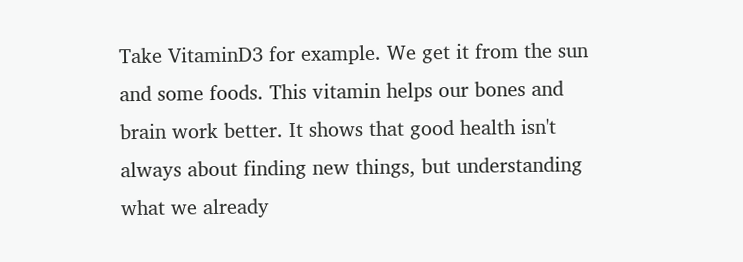Take VitaminD3 for example. We get it from the sun and some foods. This vitamin helps our bones and brain work better. It shows that good health isn't always about finding new things, but understanding what we already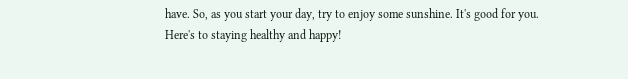have. So, as you start your day, try to enjoy some sunshine. It's good for you. Here's to staying healthy and happy!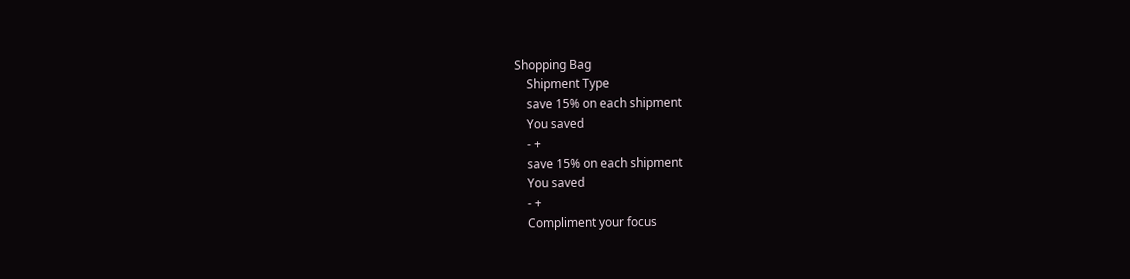Shopping Bag
    Shipment Type
    save 15% on each shipment
    You saved
    - +
    save 15% on each shipment
    You saved
    - +
    Compliment your focus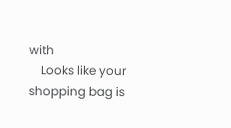with
    Looks like your shopping bag is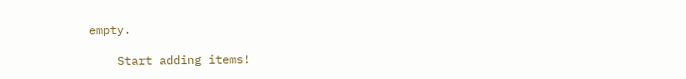empty.

    Start adding items!